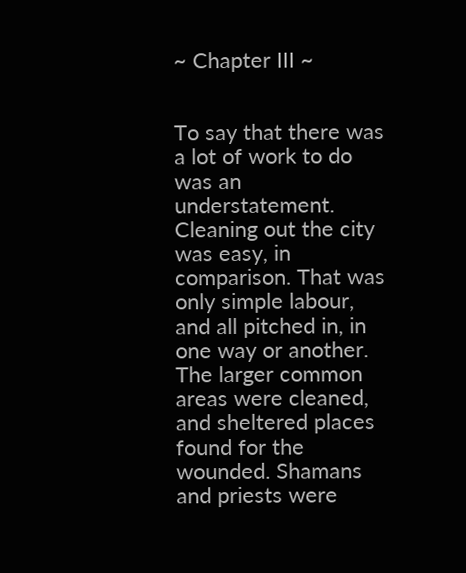~ Chapter III ~


To say that there was a lot of work to do was an understatement. Cleaning out the city was easy, in comparison. That was only simple labour, and all pitched in, in one way or another. The larger common areas were cleaned, and sheltered places found for the wounded. Shamans and priests were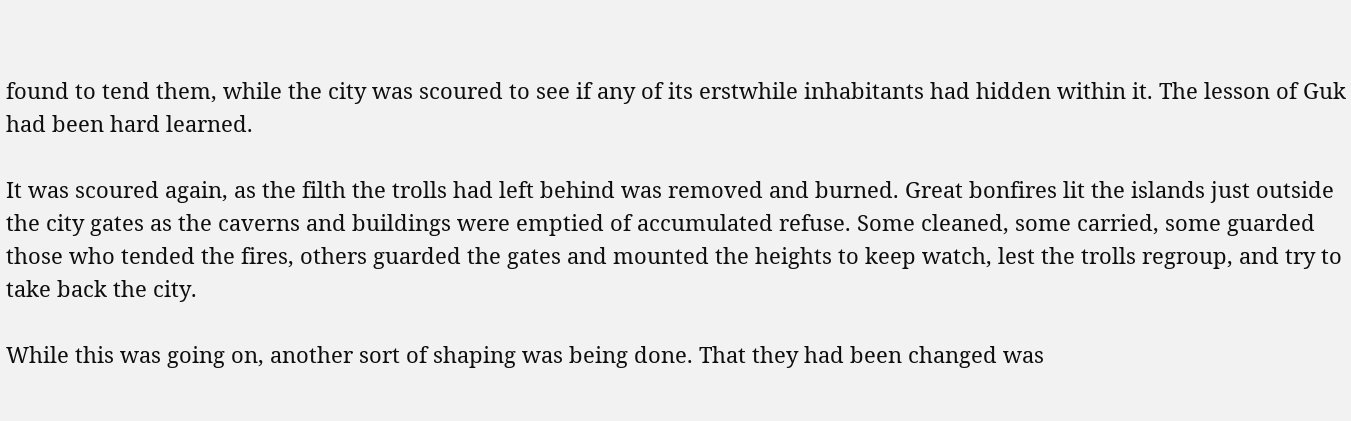found to tend them, while the city was scoured to see if any of its erstwhile inhabitants had hidden within it. The lesson of Guk had been hard learned.

It was scoured again, as the filth the trolls had left behind was removed and burned. Great bonfires lit the islands just outside the city gates as the caverns and buildings were emptied of accumulated refuse. Some cleaned, some carried, some guarded those who tended the fires, others guarded the gates and mounted the heights to keep watch, lest the trolls regroup, and try to take back the city.

While this was going on, another sort of shaping was being done. That they had been changed was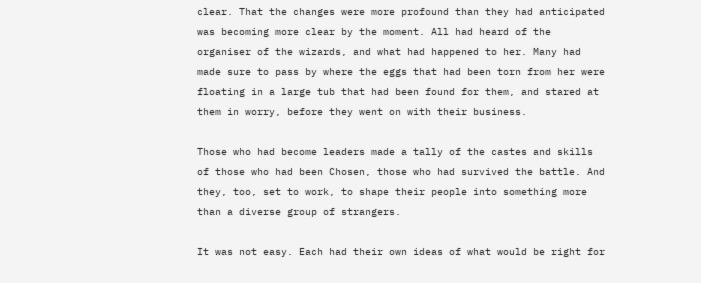clear. That the changes were more profound than they had anticipated was becoming more clear by the moment. All had heard of the organiser of the wizards, and what had happened to her. Many had made sure to pass by where the eggs that had been torn from her were floating in a large tub that had been found for them, and stared at them in worry, before they went on with their business.

Those who had become leaders made a tally of the castes and skills of those who had been Chosen, those who had survived the battle. And they, too, set to work, to shape their people into something more than a diverse group of strangers.

It was not easy. Each had their own ideas of what would be right for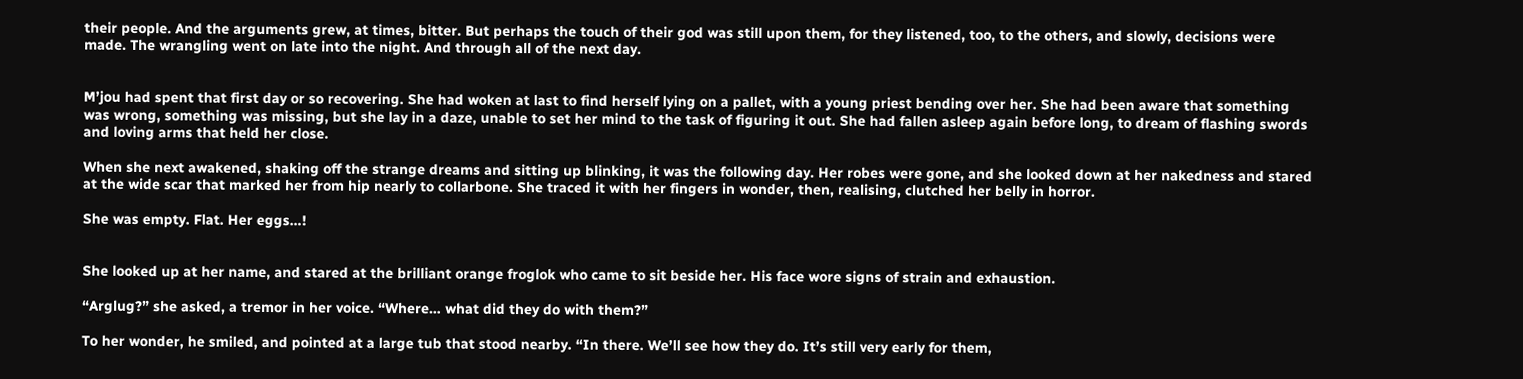their people. And the arguments grew, at times, bitter. But perhaps the touch of their god was still upon them, for they listened, too, to the others, and slowly, decisions were made. The wrangling went on late into the night. And through all of the next day.


M’jou had spent that first day or so recovering. She had woken at last to find herself lying on a pallet, with a young priest bending over her. She had been aware that something was wrong, something was missing, but she lay in a daze, unable to set her mind to the task of figuring it out. She had fallen asleep again before long, to dream of flashing swords and loving arms that held her close.

When she next awakened, shaking off the strange dreams and sitting up blinking, it was the following day. Her robes were gone, and she looked down at her nakedness and stared at the wide scar that marked her from hip nearly to collarbone. She traced it with her fingers in wonder, then, realising, clutched her belly in horror.

She was empty. Flat. Her eggs…!


She looked up at her name, and stared at the brilliant orange froglok who came to sit beside her. His face wore signs of strain and exhaustion.

“Arglug?” she asked, a tremor in her voice. “Where… what did they do with them?”

To her wonder, he smiled, and pointed at a large tub that stood nearby. “In there. We’ll see how they do. It’s still very early for them,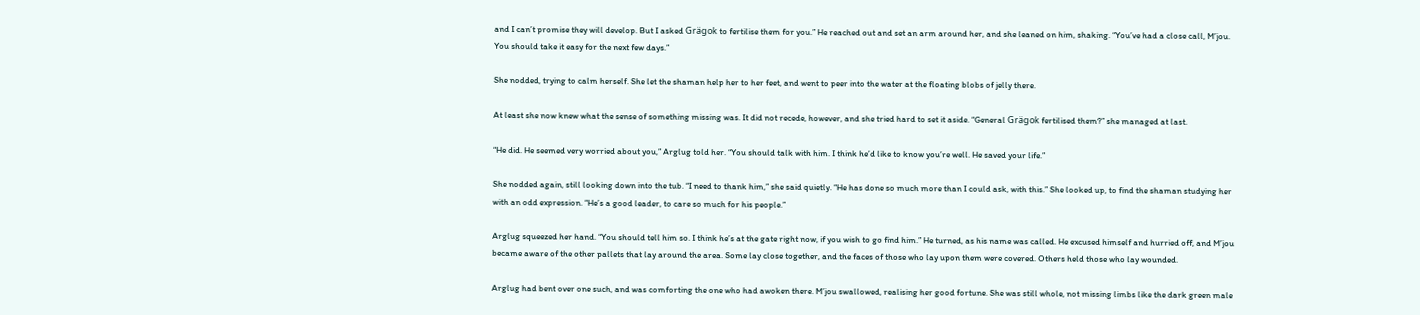and I can’t promise they will develop. But I asked Grägok to fertilise them for you.” He reached out and set an arm around her, and she leaned on him, shaking. “You’ve had a close call, M’jou. You should take it easy for the next few days.”

She nodded, trying to calm herself. She let the shaman help her to her feet, and went to peer into the water at the floating blobs of jelly there.

At least she now knew what the sense of something missing was. It did not recede, however, and she tried hard to set it aside. “General Grägok fertilised them?” she managed at last.

“He did. He seemed very worried about you,” Arglug told her. “You should talk with him. I think he’d like to know you’re well. He saved your life.”

She nodded again, still looking down into the tub. “I need to thank him,” she said quietly. “He has done so much more than I could ask, with this.” She looked up, to find the shaman studying her with an odd expression. “He’s a good leader, to care so much for his people.”

Arglug squeezed her hand. “You should tell him so. I think he’s at the gate right now, if you wish to go find him.” He turned, as his name was called. He excused himself and hurried off, and M’jou became aware of the other pallets that lay around the area. Some lay close together, and the faces of those who lay upon them were covered. Others held those who lay wounded.

Arglug had bent over one such, and was comforting the one who had awoken there. M’jou swallowed, realising her good fortune. She was still whole, not missing limbs like the dark green male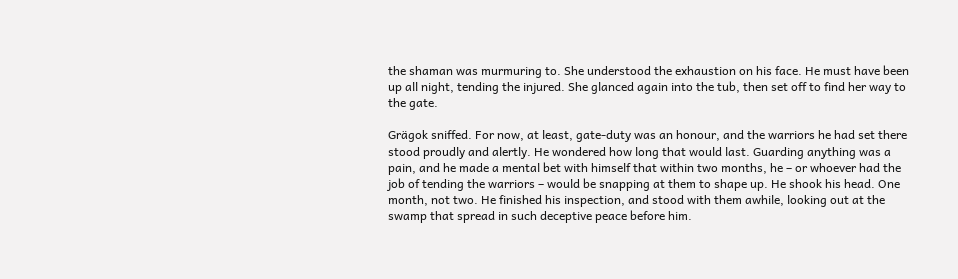the shaman was murmuring to. She understood the exhaustion on his face. He must have been up all night, tending the injured. She glanced again into the tub, then set off to find her way to the gate.

Grägok sniffed. For now, at least, gate-duty was an honour, and the warriors he had set there stood proudly and alertly. He wondered how long that would last. Guarding anything was a pain, and he made a mental bet with himself that within two months, he – or whoever had the job of tending the warriors – would be snapping at them to shape up. He shook his head. One month, not two. He finished his inspection, and stood with them awhile, looking out at the swamp that spread in such deceptive peace before him.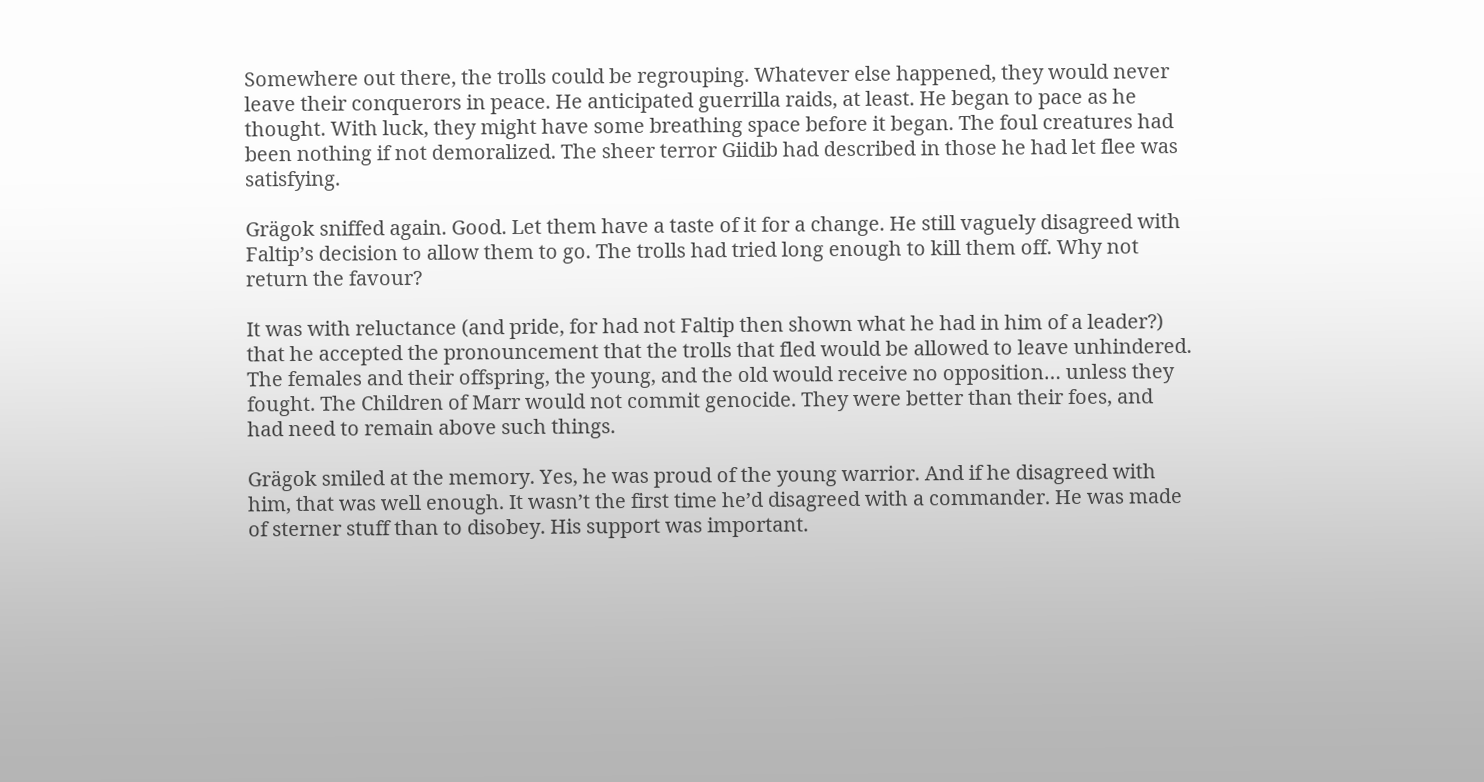Somewhere out there, the trolls could be regrouping. Whatever else happened, they would never leave their conquerors in peace. He anticipated guerrilla raids, at least. He began to pace as he thought. With luck, they might have some breathing space before it began. The foul creatures had been nothing if not demoralized. The sheer terror Giidib had described in those he had let flee was satisfying.

Grägok sniffed again. Good. Let them have a taste of it for a change. He still vaguely disagreed with Faltip’s decision to allow them to go. The trolls had tried long enough to kill them off. Why not return the favour?

It was with reluctance (and pride, for had not Faltip then shown what he had in him of a leader?) that he accepted the pronouncement that the trolls that fled would be allowed to leave unhindered. The females and their offspring, the young, and the old would receive no opposition… unless they fought. The Children of Marr would not commit genocide. They were better than their foes, and had need to remain above such things.

Grägok smiled at the memory. Yes, he was proud of the young warrior. And if he disagreed with him, that was well enough. It wasn’t the first time he’d disagreed with a commander. He was made of sterner stuff than to disobey. His support was important.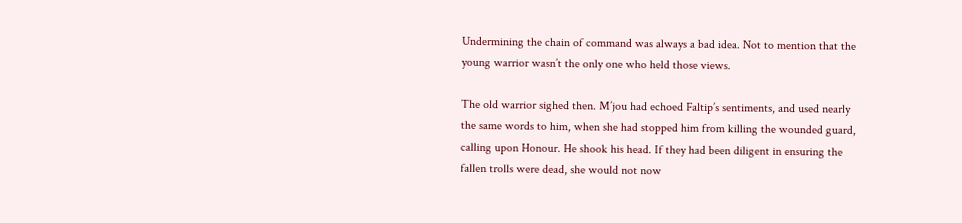Undermining the chain of command was always a bad idea. Not to mention that the young warrior wasn’t the only one who held those views.

The old warrior sighed then. M’jou had echoed Faltip’s sentiments, and used nearly the same words to him, when she had stopped him from killing the wounded guard, calling upon Honour. He shook his head. If they had been diligent in ensuring the fallen trolls were dead, she would not now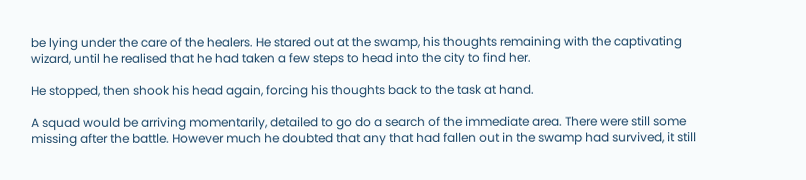be lying under the care of the healers. He stared out at the swamp, his thoughts remaining with the captivating wizard, until he realised that he had taken a few steps to head into the city to find her.

He stopped, then shook his head again, forcing his thoughts back to the task at hand.

A squad would be arriving momentarily, detailed to go do a search of the immediate area. There were still some missing after the battle. However much he doubted that any that had fallen out in the swamp had survived, it still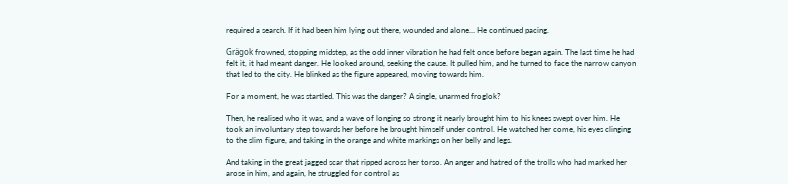required a search. If it had been him lying out there, wounded and alone… He continued pacing.

Grägok frowned, stopping midstep, as the odd inner vibration he had felt once before began again. The last time he had felt it, it had meant danger. He looked around, seeking the cause. It pulled him, and he turned to face the narrow canyon that led to the city. He blinked as the figure appeared, moving towards him.

For a moment, he was startled. This was the danger? A single, unarmed froglok?

Then, he realised who it was, and a wave of longing so strong it nearly brought him to his knees swept over him. He took an involuntary step towards her before he brought himself under control. He watched her come, his eyes clinging to the slim figure, and taking in the orange and white markings on her belly and legs.

And taking in the great jagged scar that ripped across her torso. An anger and hatred of the trolls who had marked her arose in him, and again, he struggled for control as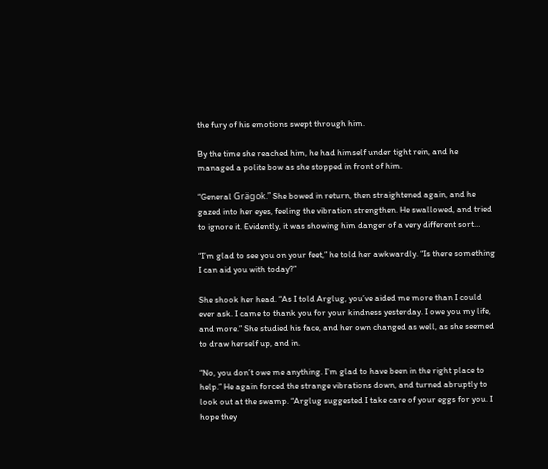the fury of his emotions swept through him.

By the time she reached him, he had himself under tight rein, and he managed a polite bow as she stopped in front of him.

“General Grägok.” She bowed in return, then straightened again, and he gazed into her eyes, feeling the vibration strengthen. He swallowed, and tried to ignore it. Evidently, it was showing him danger of a very different sort…

“I’m glad to see you on your feet,” he told her awkwardly. “Is there something I can aid you with today?”

She shook her head. “As I told Arglug, you’ve aided me more than I could ever ask. I came to thank you for your kindness yesterday. I owe you my life, and more.” She studied his face, and her own changed as well, as she seemed to draw herself up, and in.

“No, you don’t owe me anything. I’m glad to have been in the right place to help.” He again forced the strange vibrations down, and turned abruptly to look out at the swamp. “Arglug suggested I take care of your eggs for you. I hope they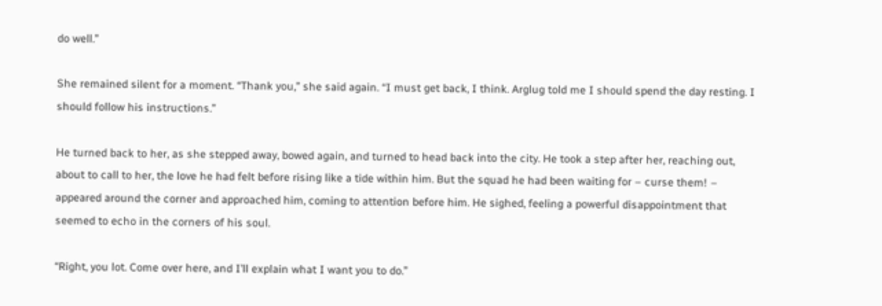do well.”

She remained silent for a moment. “Thank you,” she said again. “I must get back, I think. Arglug told me I should spend the day resting. I should follow his instructions.”

He turned back to her, as she stepped away, bowed again, and turned to head back into the city. He took a step after her, reaching out, about to call to her, the love he had felt before rising like a tide within him. But the squad he had been waiting for – curse them! – appeared around the corner and approached him, coming to attention before him. He sighed, feeling a powerful disappointment that seemed to echo in the corners of his soul.

“Right, you lot. Come over here, and I’ll explain what I want you to do.”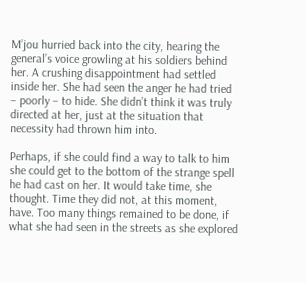M’jou hurried back into the city, hearing the general’s voice growling at his soldiers behind her. A crushing disappointment had settled inside her. She had seen the anger he had tried – poorly – to hide. She didn’t think it was truly directed at her, just at the situation that necessity had thrown him into.

Perhaps, if she could find a way to talk to him she could get to the bottom of the strange spell he had cast on her. It would take time, she thought. Time they did not, at this moment, have. Too many things remained to be done, if what she had seen in the streets as she explored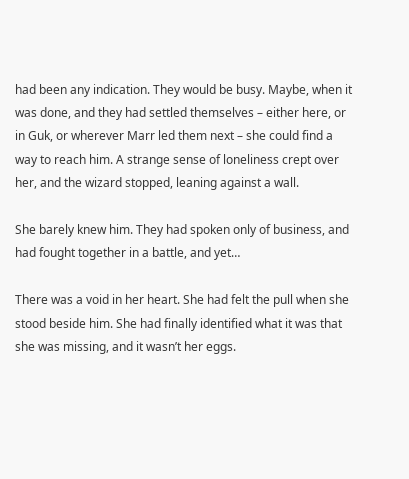had been any indication. They would be busy. Maybe, when it was done, and they had settled themselves – either here, or in Guk, or wherever Marr led them next – she could find a way to reach him. A strange sense of loneliness crept over her, and the wizard stopped, leaning against a wall.

She barely knew him. They had spoken only of business, and had fought together in a battle, and yet…

There was a void in her heart. She had felt the pull when she stood beside him. She had finally identified what it was that she was missing, and it wasn’t her eggs.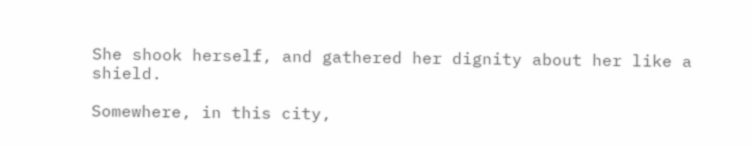She shook herself, and gathered her dignity about her like a shield.

Somewhere, in this city,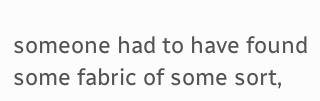someone had to have found some fabric of some sort,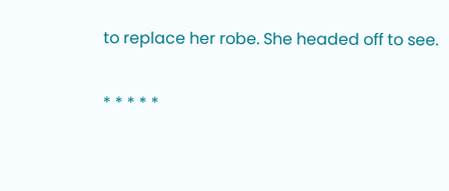to replace her robe. She headed off to see.

* * * * *